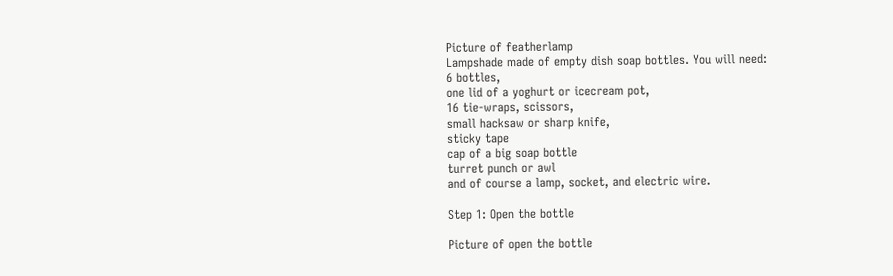Picture of featherlamp
Lampshade made of empty dish soap bottles. You will need:
6 bottles,
one lid of a yoghurt or icecream pot,
16 tie-wraps, scissors,
small hacksaw or sharp knife,
sticky tape
cap of a big soap bottle
turret punch or awl
and of course a lamp, socket, and electric wire.

Step 1: Open the bottle

Picture of open the bottle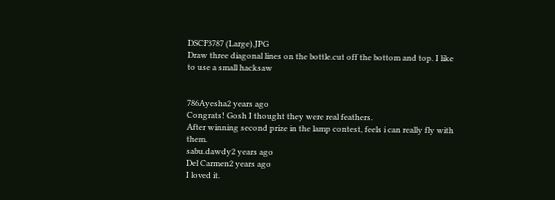DSCF3787 (Large).JPG
Draw three diagonal lines on the bottle.cut off the bottom and top. I like to use a small hacksaw


786Ayesha2 years ago
Congrats! Gosh I thought they were real feathers.
After winning second prize in the lamp contest, feels i can really fly with them.
sabu.dawdy2 years ago
Del Carmen2 years ago
I loved it.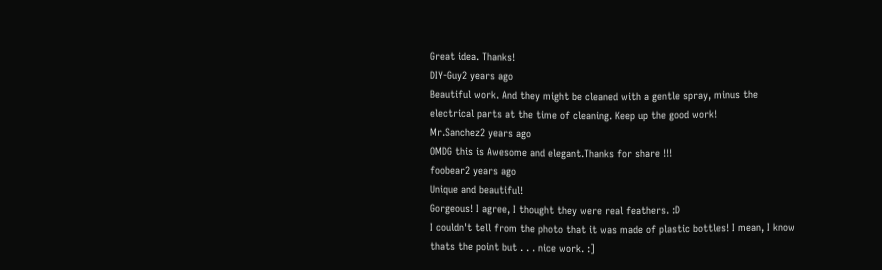Great idea. Thanks!
DIY-Guy2 years ago
Beautiful work. And they might be cleaned with a gentle spray, minus the electrical parts at the time of cleaning. Keep up the good work!
Mr.Sanchez2 years ago
OMDG this is Awesome and elegant.Thanks for share !!!
foobear2 years ago
Unique and beautiful!
Gorgeous! I agree, I thought they were real feathers. :D
I couldn't tell from the photo that it was made of plastic bottles! I mean, I know thats the point but . . . nice work. :]